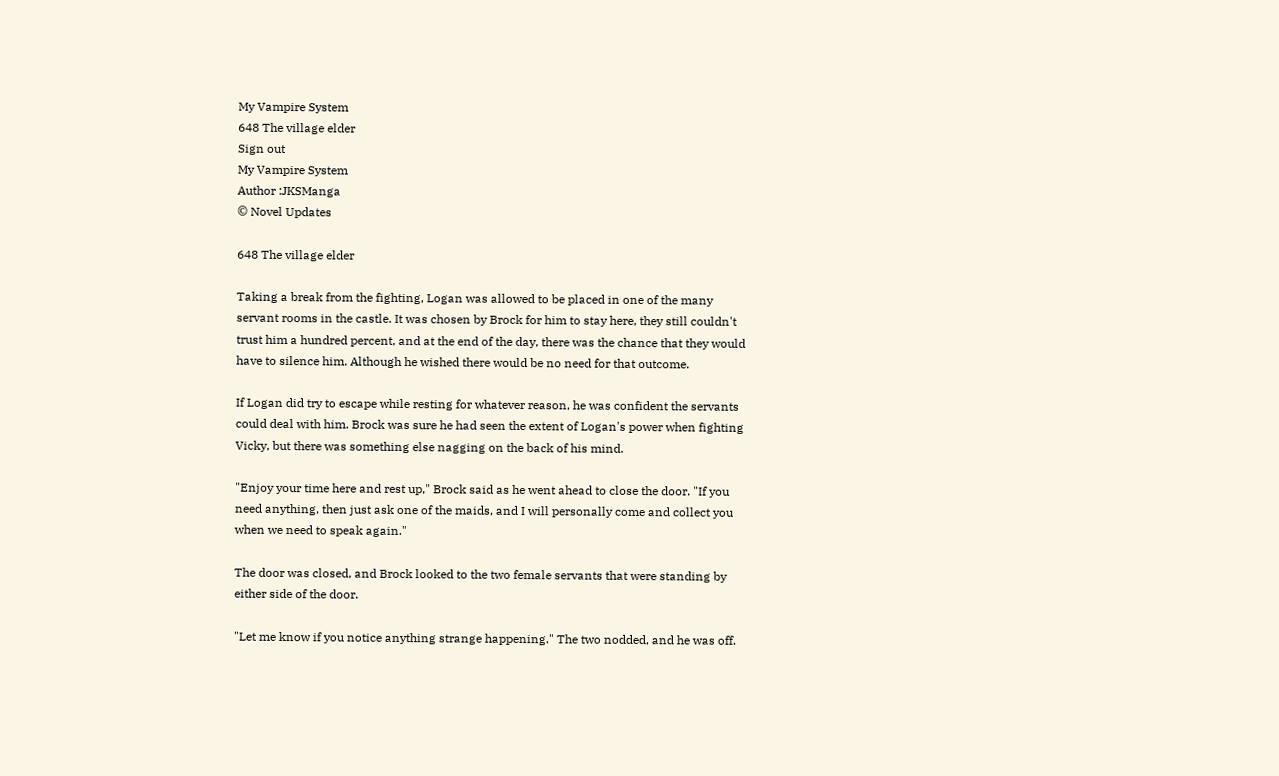My Vampire System
648 The village elder
Sign out
My Vampire System
Author :JKSManga
© Novel Updates

648 The village elder

Taking a break from the fighting, Logan was allowed to be placed in one of the many servant rooms in the castle. It was chosen by Brock for him to stay here, they still couldn't trust him a hundred percent, and at the end of the day, there was the chance that they would have to silence him. Although he wished there would be no need for that outcome.

If Logan did try to escape while resting for whatever reason, he was confident the servants could deal with him. Brock was sure he had seen the extent of Logan's power when fighting Vicky, but there was something else nagging on the back of his mind.

"Enjoy your time here and rest up," Brock said as he went ahead to close the door. "If you need anything, then just ask one of the maids, and I will personally come and collect you when we need to speak again."

The door was closed, and Brock looked to the two female servants that were standing by either side of the door.

"Let me know if you notice anything strange happening." The two nodded, and he was off.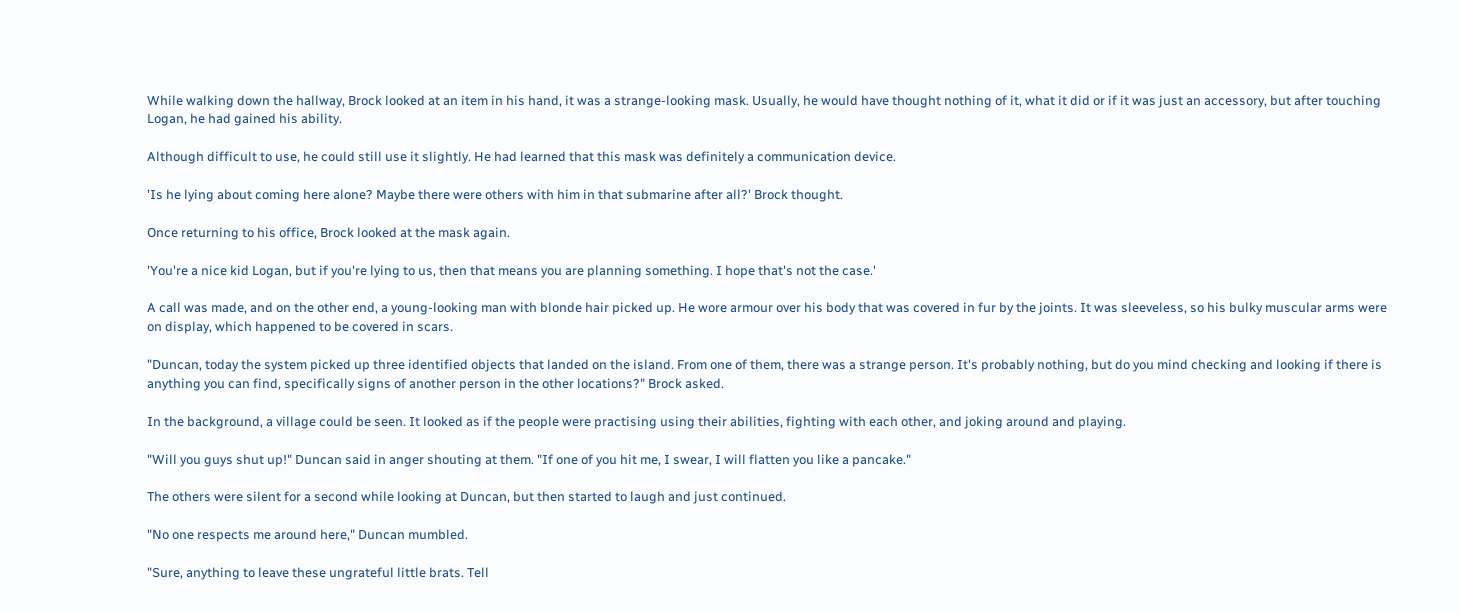While walking down the hallway, Brock looked at an item in his hand, it was a strange-looking mask. Usually, he would have thought nothing of it, what it did or if it was just an accessory, but after touching Logan, he had gained his ability.

Although difficult to use, he could still use it slightly. He had learned that this mask was definitely a communication device.

'Is he lying about coming here alone? Maybe there were others with him in that submarine after all?' Brock thought.

Once returning to his office, Brock looked at the mask again.

'You're a nice kid Logan, but if you're lying to us, then that means you are planning something. I hope that's not the case.'

A call was made, and on the other end, a young-looking man with blonde hair picked up. He wore armour over his body that was covered in fur by the joints. It was sleeveless, so his bulky muscular arms were on display, which happened to be covered in scars.

"Duncan, today the system picked up three identified objects that landed on the island. From one of them, there was a strange person. It's probably nothing, but do you mind checking and looking if there is anything you can find, specifically signs of another person in the other locations?" Brock asked.

In the background, a village could be seen. It looked as if the people were practising using their abilities, fighting with each other, and joking around and playing.

"Will you guys shut up!" Duncan said in anger shouting at them. "If one of you hit me, I swear, I will flatten you like a pancake."

The others were silent for a second while looking at Duncan, but then started to laugh and just continued.

"No one respects me around here," Duncan mumbled.

"Sure, anything to leave these ungrateful little brats. Tell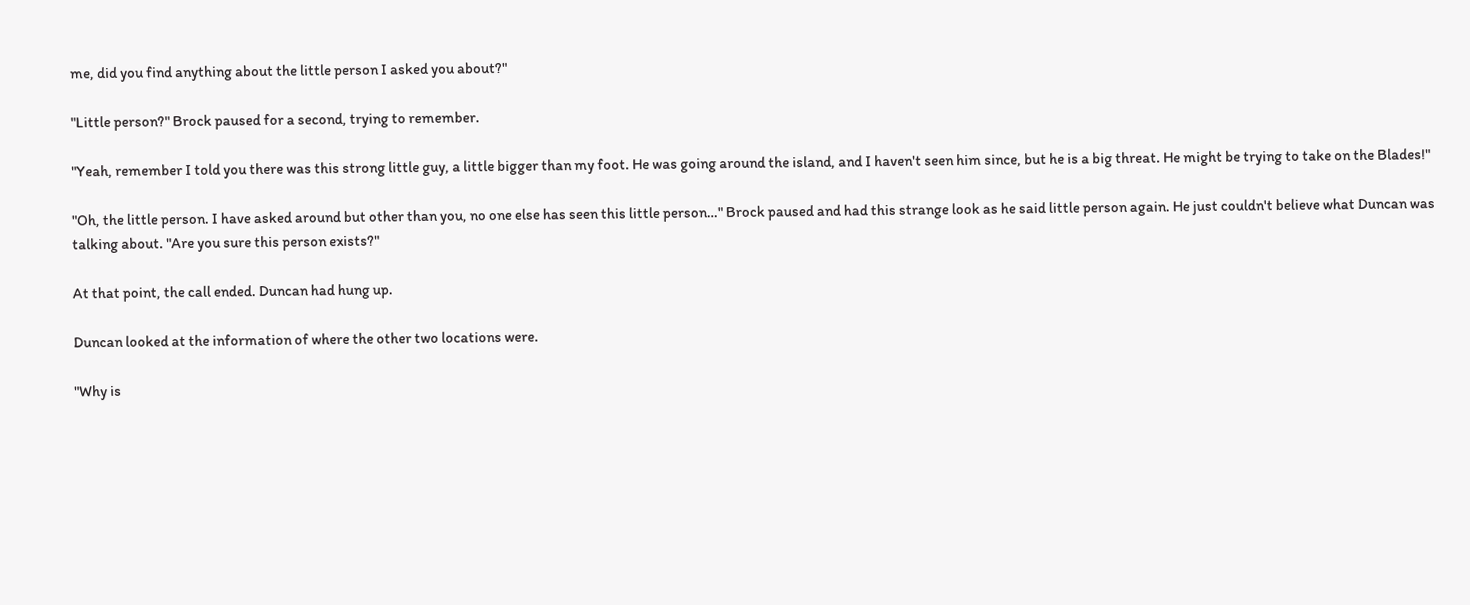me, did you find anything about the little person I asked you about?"

"Little person?" Brock paused for a second, trying to remember.

"Yeah, remember I told you there was this strong little guy, a little bigger than my foot. He was going around the island, and I haven't seen him since, but he is a big threat. He might be trying to take on the Blades!"

"Oh, the little person. I have asked around but other than you, no one else has seen this little person…" Brock paused and had this strange look as he said little person again. He just couldn't believe what Duncan was talking about. "Are you sure this person exists?"

At that point, the call ended. Duncan had hung up.

Duncan looked at the information of where the other two locations were.

"Why is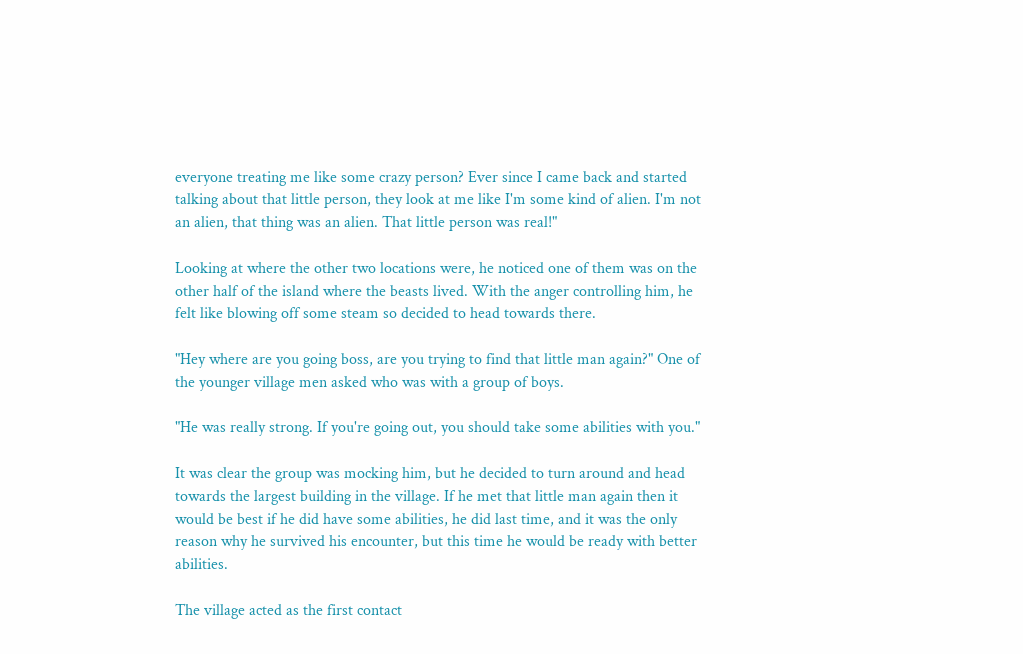everyone treating me like some crazy person? Ever since I came back and started talking about that little person, they look at me like I'm some kind of alien. I'm not an alien, that thing was an alien. That little person was real!"

Looking at where the other two locations were, he noticed one of them was on the other half of the island where the beasts lived. With the anger controlling him, he felt like blowing off some steam so decided to head towards there.

"Hey where are you going boss, are you trying to find that little man again?" One of the younger village men asked who was with a group of boys.

"He was really strong. If you're going out, you should take some abilities with you."

It was clear the group was mocking him, but he decided to turn around and head towards the largest building in the village. If he met that little man again then it would be best if he did have some abilities, he did last time, and it was the only reason why he survived his encounter, but this time he would be ready with better abilities.

The village acted as the first contact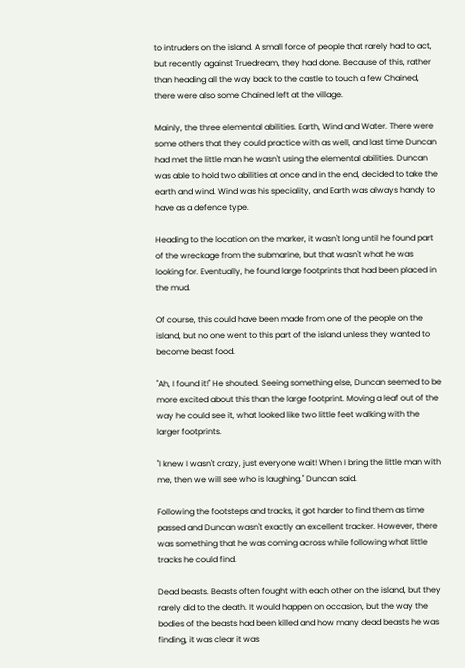to intruders on the island. A small force of people that rarely had to act, but recently against Truedream, they had done. Because of this, rather than heading all the way back to the castle to touch a few Chained, there were also some Chained left at the village.

Mainly, the three elemental abilities. Earth, Wind and Water. There were some others that they could practice with as well, and last time Duncan had met the little man he wasn't using the elemental abilities. Duncan was able to hold two abilities at once and in the end, decided to take the earth and wind. Wind was his speciality, and Earth was always handy to have as a defence type.

Heading to the location on the marker, it wasn't long until he found part of the wreckage from the submarine, but that wasn't what he was looking for. Eventually, he found large footprints that had been placed in the mud.

Of course, this could have been made from one of the people on the island, but no one went to this part of the island unless they wanted to become beast food.

"Ah, I found it!" He shouted. Seeing something else, Duncan seemed to be more excited about this than the large footprint. Moving a leaf out of the way he could see it, what looked like two little feet walking with the larger footprints.

"I knew I wasn't crazy, just everyone wait! When I bring the little man with me, then we will see who is laughing." Duncan said.

Following the footsteps and tracks, it got harder to find them as time passed and Duncan wasn't exactly an excellent tracker. However, there was something that he was coming across while following what little tracks he could find.

Dead beasts. Beasts often fought with each other on the island, but they rarely did to the death. It would happen on occasion, but the way the bodies of the beasts had been killed and how many dead beasts he was finding, it was clear it was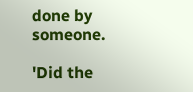done by someone.

'Did the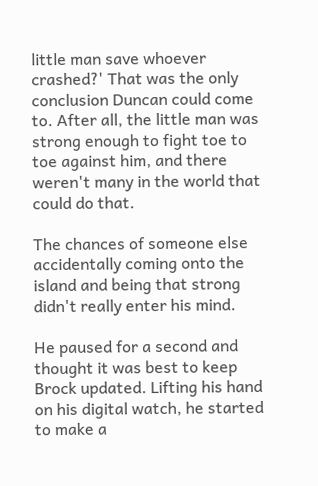little man save whoever crashed?' That was the only conclusion Duncan could come to. After all, the little man was strong enough to fight toe to toe against him, and there weren't many in the world that could do that.

The chances of someone else accidentally coming onto the island and being that strong didn't really enter his mind.

He paused for a second and thought it was best to keep Brock updated. Lifting his hand on his digital watch, he started to make a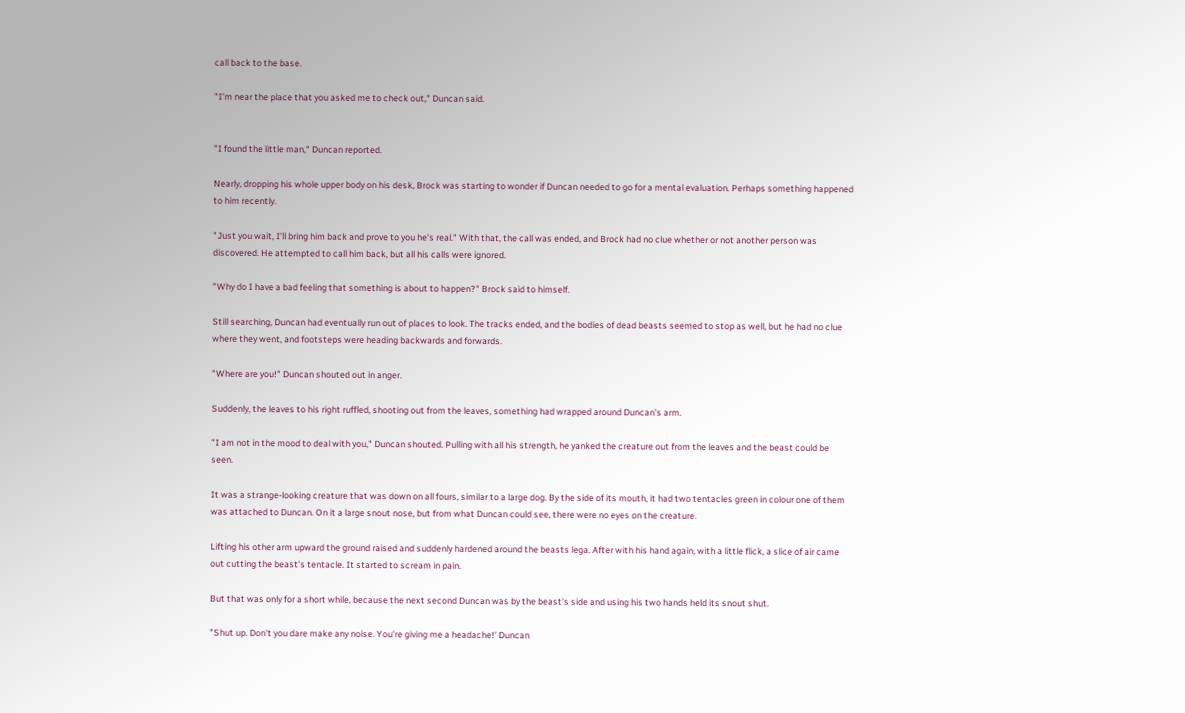call back to the base.

"I'm near the place that you asked me to check out," Duncan said.


"I found the little man," Duncan reported.

Nearly, dropping his whole upper body on his desk, Brock was starting to wonder if Duncan needed to go for a mental evaluation. Perhaps something happened to him recently.

"Just you wait, I'll bring him back and prove to you he's real." With that, the call was ended, and Brock had no clue whether or not another person was discovered. He attempted to call him back, but all his calls were ignored.

"Why do I have a bad feeling that something is about to happen?" Brock said to himself.

Still searching, Duncan had eventually run out of places to look. The tracks ended, and the bodies of dead beasts seemed to stop as well, but he had no clue where they went, and footsteps were heading backwards and forwards.

"Where are you!" Duncan shouted out in anger.

Suddenly, the leaves to his right ruffled, shooting out from the leaves, something had wrapped around Duncan's arm.

"I am not in the mood to deal with you," Duncan shouted. Pulling with all his strength, he yanked the creature out from the leaves and the beast could be seen.

It was a strange-looking creature that was down on all fours, similar to a large dog. By the side of its mouth, it had two tentacles green in colour one of them was attached to Duncan. On it a large snout nose, but from what Duncan could see, there were no eyes on the creature.

Lifting his other arm upward the ground raised and suddenly hardened around the beasts lega. After with his hand again, with a little flick, a slice of air came out cutting the beast's tentacle. It started to scream in pain.

But that was only for a short while, because the next second Duncan was by the beast's side and using his two hands held its snout shut.

"Shut up. Don't you dare make any noise. You're giving me a headache!' Duncan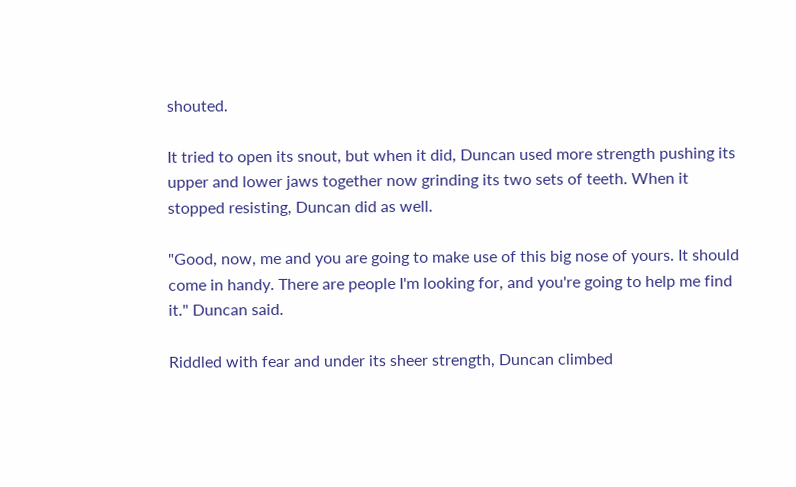shouted.

It tried to open its snout, but when it did, Duncan used more strength pushing its upper and lower jaws together now grinding its two sets of teeth. When it stopped resisting, Duncan did as well.

"Good, now, me and you are going to make use of this big nose of yours. It should come in handy. There are people I'm looking for, and you're going to help me find it." Duncan said.

Riddled with fear and under its sheer strength, Duncan climbed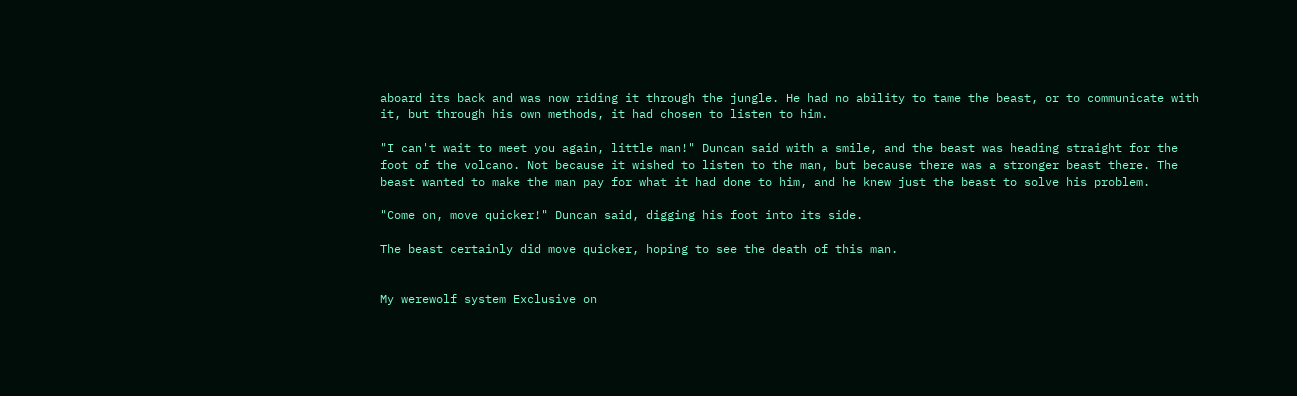aboard its back and was now riding it through the jungle. He had no ability to tame the beast, or to communicate with it, but through his own methods, it had chosen to listen to him.

"I can't wait to meet you again, little man!" Duncan said with a smile, and the beast was heading straight for the foot of the volcano. Not because it wished to listen to the man, but because there was a stronger beast there. The beast wanted to make the man pay for what it had done to him, and he knew just the beast to solve his problem.

"Come on, move quicker!" Duncan said, digging his foot into its side.

The beast certainly did move quicker, hoping to see the death of this man.


My werewolf system Exclusive on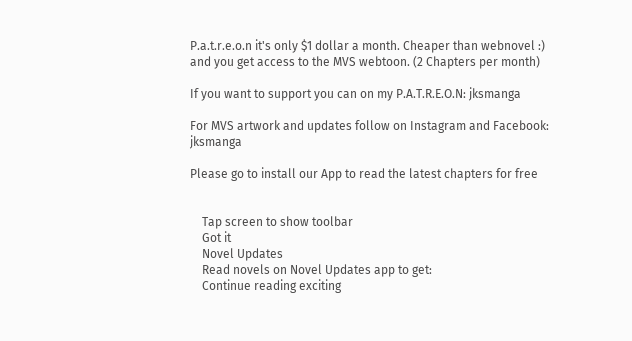P.a.t.r.e.o.n it's only $1 dollar a month. Cheaper than webnovel :) and you get access to the MVS webtoon. (2 Chapters per month)

If you want to support you can on my P.A.T.R.E.O.N: jksmanga

For MVS artwork and updates follow on Instagram and Facebook: jksmanga

Please go to install our App to read the latest chapters for free


    Tap screen to show toolbar
    Got it
    Novel Updates
    Read novels on Novel Updates app to get:
    Continue reading exciting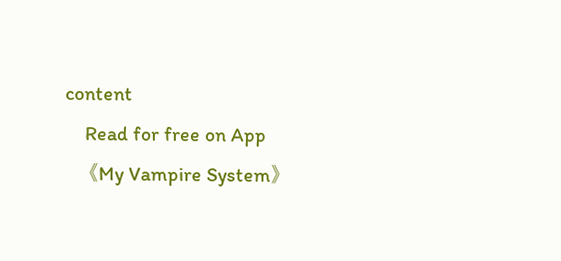content
    Read for free on App
    《My Vampire System》